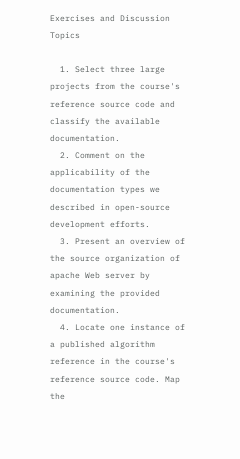Exercises and Discussion Topics

  1. Select three large projects from the course's reference source code and classify the available documentation.
  2. Comment on the applicability of the documentation types we described in open-source development efforts.
  3. Present an overview of the source organization of apache Web server by examining the provided documentation.
  4. Locate one instance of a published algorithm reference in the course's reference source code. Map the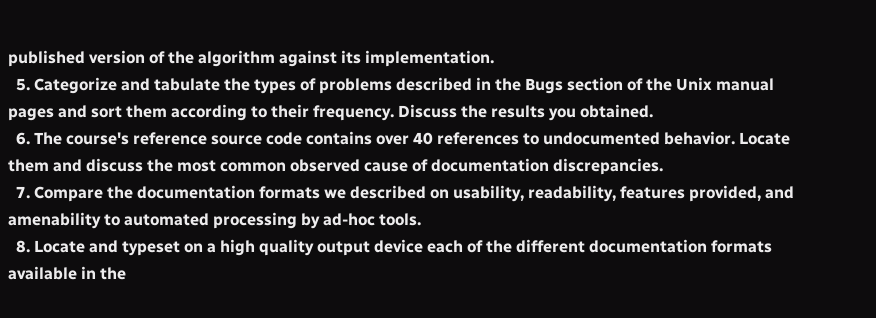published version of the algorithm against its implementation.
  5. Categorize and tabulate the types of problems described in the Bugs section of the Unix manual pages and sort them according to their frequency. Discuss the results you obtained.
  6. The course's reference source code contains over 40 references to undocumented behavior. Locate them and discuss the most common observed cause of documentation discrepancies.
  7. Compare the documentation formats we described on usability, readability, features provided, and amenability to automated processing by ad-hoc tools.
  8. Locate and typeset on a high quality output device each of the different documentation formats available in the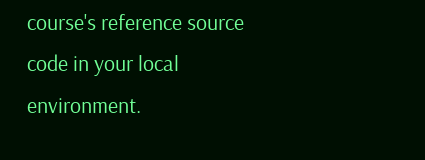course's reference source code in your local environment.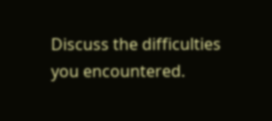Discuss the difficulties you encountered.